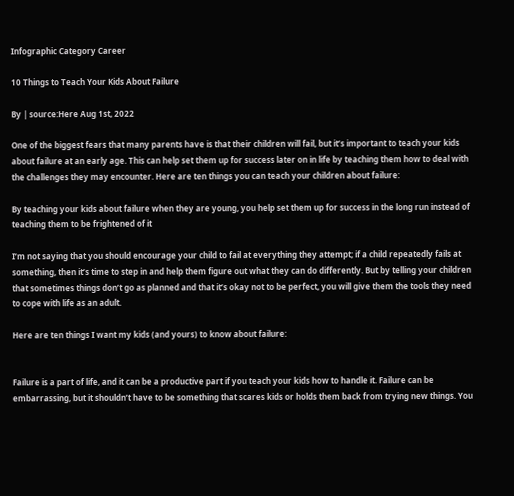Infographic Category Career

10 Things to Teach Your Kids About Failure

By | source:Here Aug 1st, 2022

One of the biggest fears that many parents have is that their children will fail, but it’s important to teach your kids about failure at an early age. This can help set them up for success later on in life by teaching them how to deal with the challenges they may encounter. Here are ten things you can teach your children about failure:

By teaching your kids about failure when they are young, you help set them up for success in the long run instead of teaching them to be frightened of it

I’m not saying that you should encourage your child to fail at everything they attempt; if a child repeatedly fails at something, then it’s time to step in and help them figure out what they can do differently. But by telling your children that sometimes things don’t go as planned and that it’s okay not to be perfect, you will give them the tools they need to cope with life as an adult.

Here are ten things I want my kids (and yours) to know about failure:


Failure is a part of life, and it can be a productive part if you teach your kids how to handle it. Failure can be embarrassing, but it shouldn’t have to be something that scares kids or holds them back from trying new things. You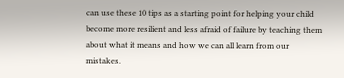can use these 10 tips as a starting point for helping your child become more resilient and less afraid of failure by teaching them about what it means and how we can all learn from our mistakes.